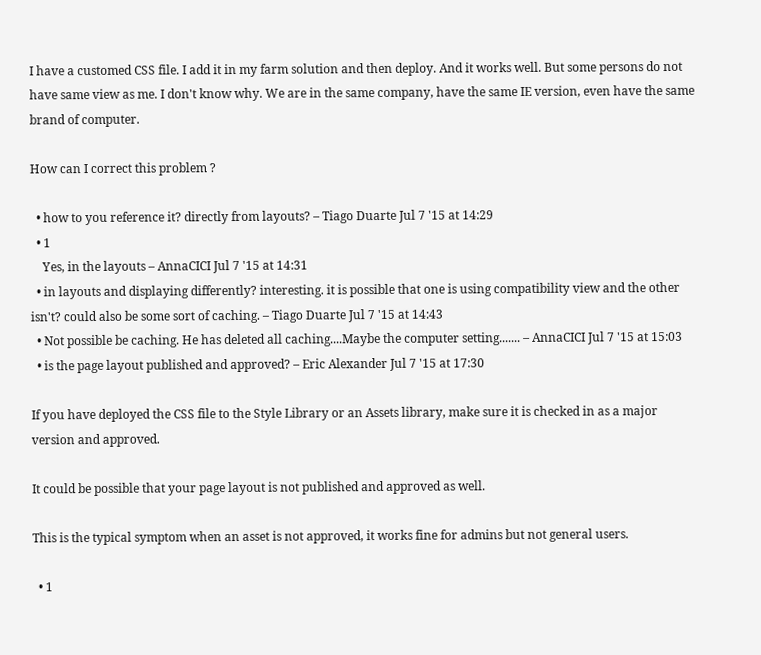I have a customed CSS file. I add it in my farm solution and then deploy. And it works well. But some persons do not have same view as me. I don't know why. We are in the same company, have the same IE version, even have the same brand of computer.

How can I correct this problem ?

  • how to you reference it? directly from layouts? – Tiago Duarte Jul 7 '15 at 14:29
  • 1
    Yes, in the layouts – AnnaCICI Jul 7 '15 at 14:31
  • in layouts and displaying differently? interesting. it is possible that one is using compatibility view and the other isn't? could also be some sort of caching. – Tiago Duarte Jul 7 '15 at 14:43
  • Not possible be caching. He has deleted all caching....Maybe the computer setting....... – AnnaCICI Jul 7 '15 at 15:03
  • is the page layout published and approved? – Eric Alexander Jul 7 '15 at 17:30

If you have deployed the CSS file to the Style Library or an Assets library, make sure it is checked in as a major version and approved.

It could be possible that your page layout is not published and approved as well.

This is the typical symptom when an asset is not approved, it works fine for admins but not general users.

  • 1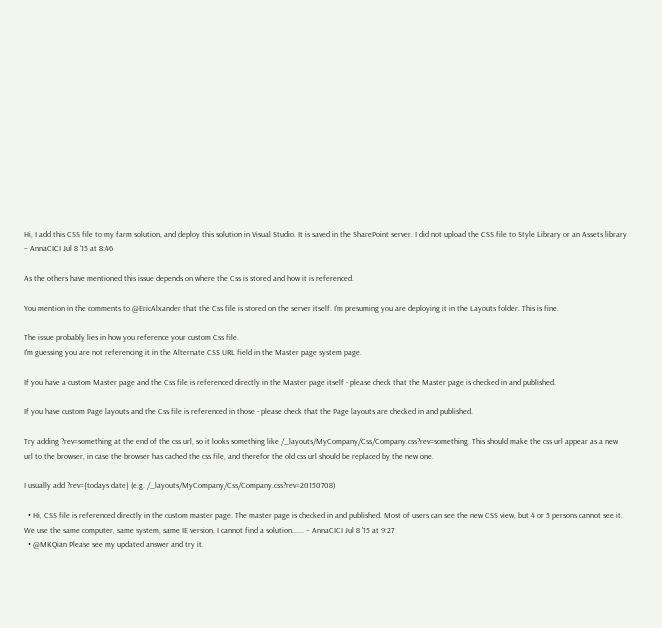Hi, I add this CSS file to my farm solution, and deploy this solution in Visual Studio. It is saved in the SharePoint server. I did not upload the CSS file to Style Library or an Assets library – AnnaCICI Jul 8 '15 at 8:46

As the others have mentioned this issue depends on where the Css is stored and how it is referenced.

You mention in the comments to @EricAlxander that the Css file is stored on the server itself. I'm presuming you are deploying it in the Layouts folder. This is fine.

The issue probably lies in how you reference your custom Css file.
I'm guessing you are not referencing it in the Alternate CSS URL field in the Master page system page.

If you have a custom Master page and the Css file is referenced directly in the Master page itself - please check that the Master page is checked in and published.

If you have custom Page layouts and the Css file is referenced in those - please check that the Page layouts are checked in and published.

Try adding ?rev=something at the end of the css url, so it looks something like /_layouts/MyCompany/Css/Company.css?rev=something. This should make the css url appear as a new url to the browser, in case the browser has cached the css file, and therefor the old css url should be replaced by the new one.

I usually add ?rev={todays date} (e.g. /_layouts/MyCompany/Css/Company.css?rev=20150708)

  • Hi, CSS file is referenced directly in the custom master page. The master page is checked in and published. Most of users can see the new CSS view, but 4 or 5 persons cannot see it. We use the same computer, same system, same IE version. I cannot find a solution...... – AnnaCICI Jul 8 '15 at 9:27
  • @MKQian Please see my updated answer and try it.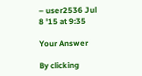– user2536 Jul 8 '15 at 9:35

Your Answer

By clicking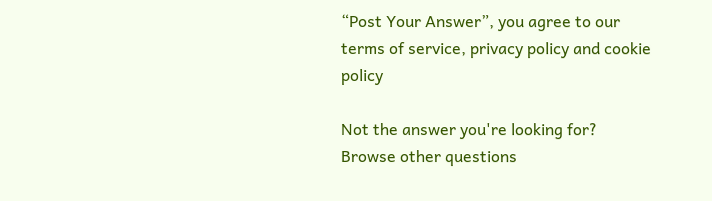“Post Your Answer”, you agree to our terms of service, privacy policy and cookie policy

Not the answer you're looking for? Browse other questions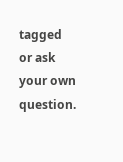tagged or ask your own question.